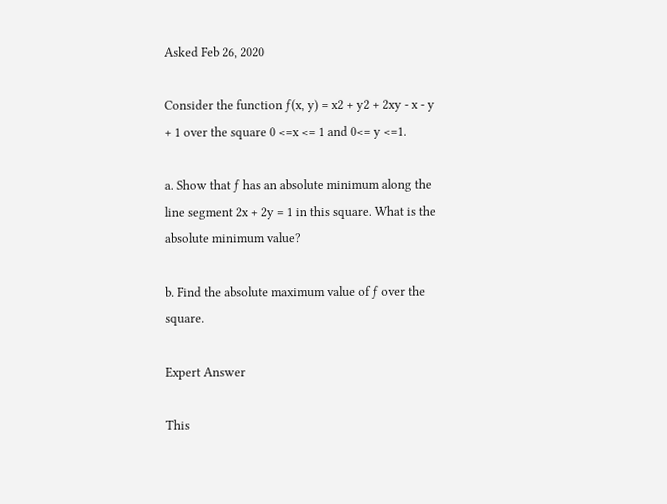Asked Feb 26, 2020

Consider the function ƒ(x, y) = x2 + y2 + 2xy - x - y + 1 over the square 0 <=x <= 1 and 0<= y <=1.

a. Show that ƒ has an absolute minimum along the line segment 2x + 2y = 1 in this square. What is the absolute minimum value?

b. Find the absolute maximum value of ƒ over the square.

Expert Answer

This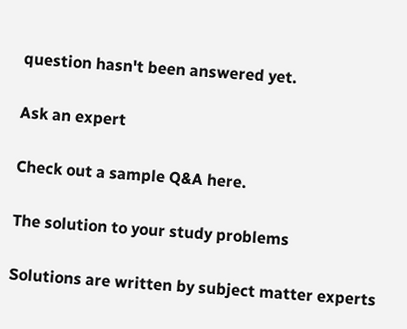question hasn't been answered yet.

Ask an expert

Check out a sample Q&A here.

The solution to your study problems

Solutions are written by subject matter experts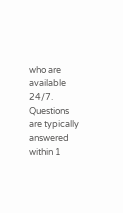who are available 24/7. Questions are typically answered within 1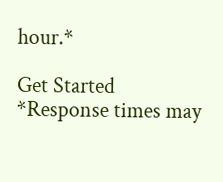hour.*

Get Started
*Response times may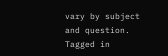vary by subject and question.
Tagged in